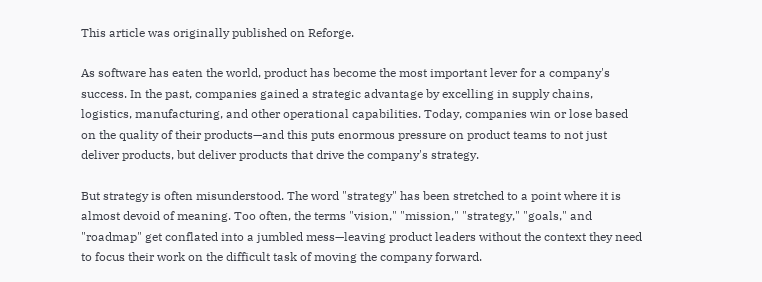This article was originally published on Reforge.

As software has eaten the world, product has become the most important lever for a company's success. In the past, companies gained a strategic advantage by excelling in supply chains, logistics, manufacturing, and other operational capabilities. Today, companies win or lose based on the quality of their products—and this puts enormous pressure on product teams to not just deliver products, but deliver products that drive the company's strategy.

But strategy is often misunderstood. The word "strategy" has been stretched to a point where it is almost devoid of meaning. Too often, the terms "vision," "mission," "strategy," "goals," and "roadmap" get conflated into a jumbled mess—leaving product leaders without the context they need to focus their work on the difficult task of moving the company forward.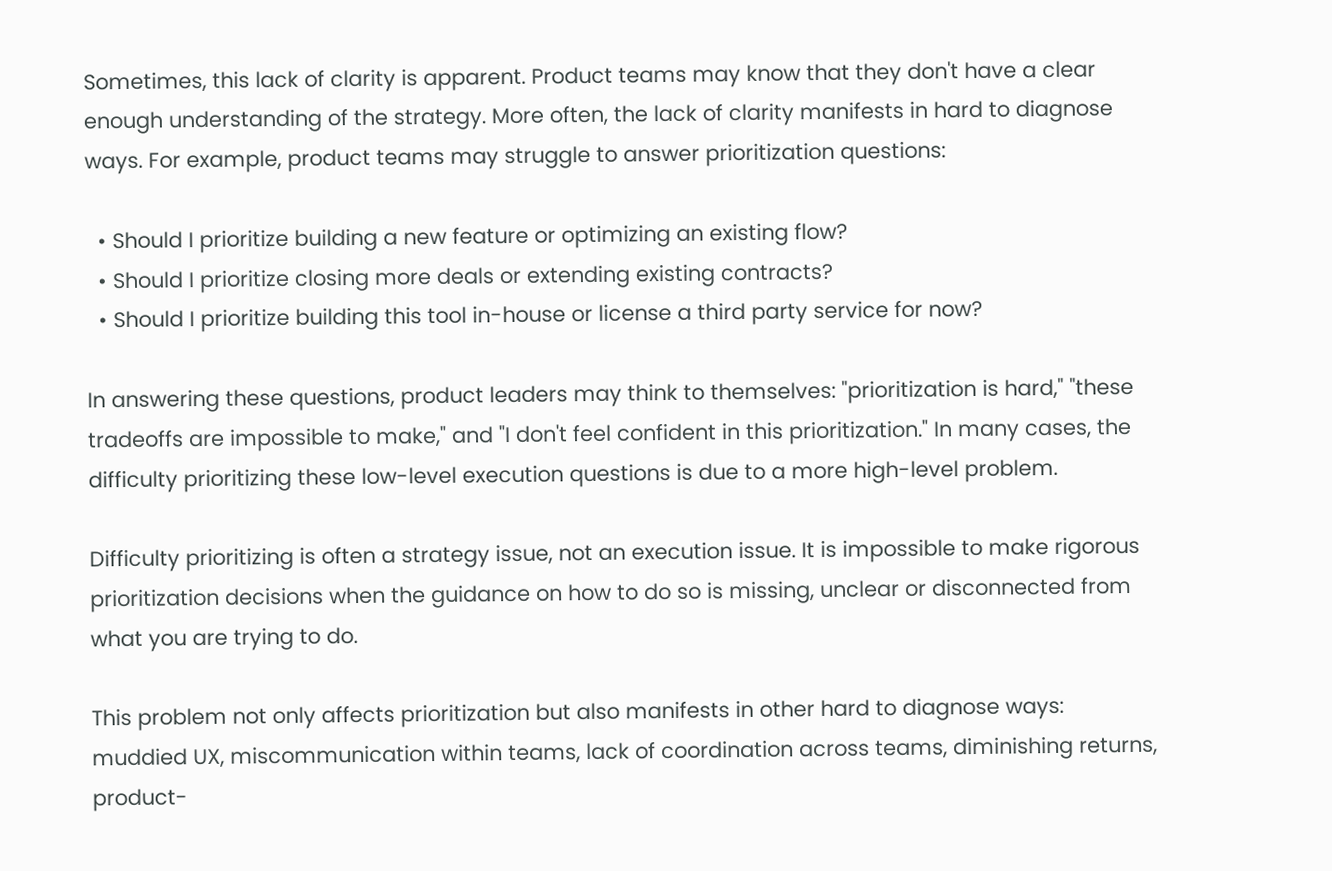Sometimes, this lack of clarity is apparent. Product teams may know that they don't have a clear enough understanding of the strategy. More often, the lack of clarity manifests in hard to diagnose ways. For example, product teams may struggle to answer prioritization questions:

  • Should I prioritize building a new feature or optimizing an existing flow?
  • Should I prioritize closing more deals or extending existing contracts?
  • Should I prioritize building this tool in-house or license a third party service for now?

In answering these questions, product leaders may think to themselves: "prioritization is hard," "these tradeoffs are impossible to make," and "I don't feel confident in this prioritization." In many cases, the difficulty prioritizing these low-level execution questions is due to a more high-level problem.

Difficulty prioritizing is often a strategy issue, not an execution issue. It is impossible to make rigorous prioritization decisions when the guidance on how to do so is missing, unclear or disconnected from what you are trying to do.

This problem not only affects prioritization but also manifests in other hard to diagnose ways: muddied UX, miscommunication within teams, lack of coordination across teams, diminishing returns, product-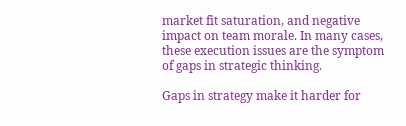market fit saturation, and negative impact on team morale. In many cases, these execution issues are the symptom of gaps in strategic thinking.

Gaps in strategy make it harder for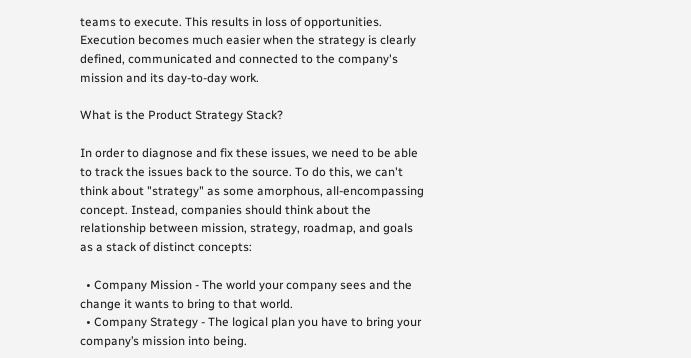teams to execute. This results in loss of opportunities. Execution becomes much easier when the strategy is clearly defined, communicated and connected to the company's mission and its day-to-day work.

What is the Product Strategy Stack?

In order to diagnose and fix these issues, we need to be able to track the issues back to the source. To do this, we can't think about "strategy" as some amorphous, all-encompassing concept. Instead, companies should think about the relationship between mission, strategy, roadmap, and goals as a stack of distinct concepts:

  • Company Mission - The world your company sees and the change it wants to bring to that world.
  • Company Strategy - The logical plan you have to bring your company’s mission into being.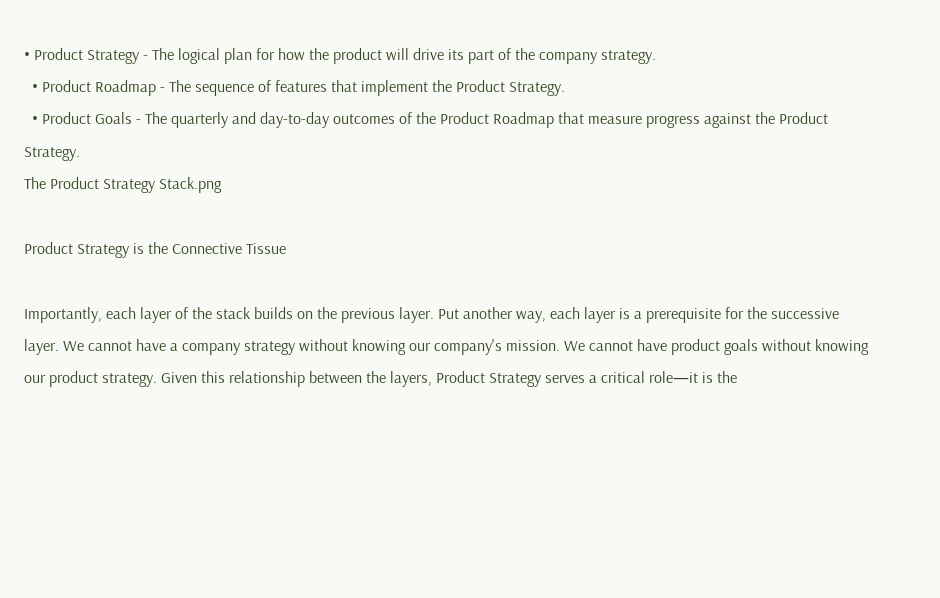• Product Strategy - The logical plan for how the product will drive its part of the company strategy.
  • Product Roadmap - The sequence of features that implement the Product Strategy.
  • Product Goals - The quarterly and day-to-day outcomes of the Product Roadmap that measure progress against the Product Strategy.
The Product Strategy Stack.png

Product Strategy is the Connective Tissue

Importantly, each layer of the stack builds on the previous layer. Put another way, each layer is a prerequisite for the successive layer. We cannot have a company strategy without knowing our company's mission. We cannot have product goals without knowing our product strategy. Given this relationship between the layers, Product Strategy serves a critical role—it is the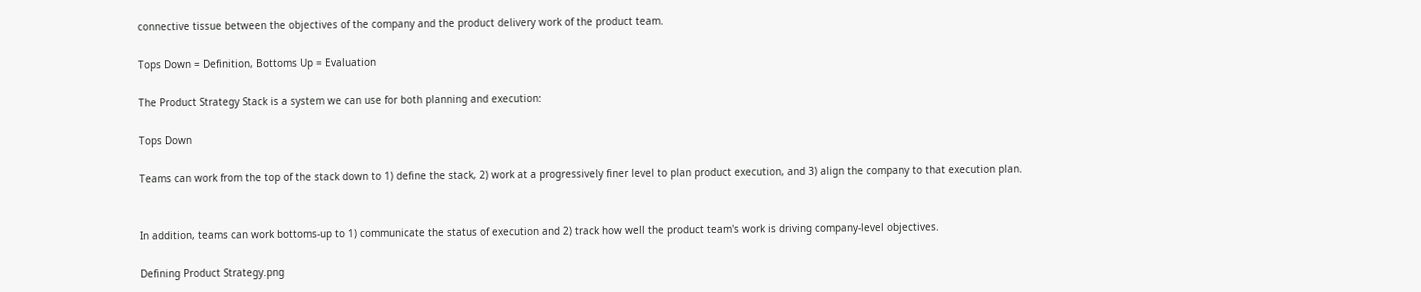connective tissue between the objectives of the company and the product delivery work of the product team.

Tops Down = Definition, Bottoms Up = Evaluation

The Product Strategy Stack is a system we can use for both planning and execution:

Tops Down

Teams can work from the top of the stack down to 1) define the stack, 2) work at a progressively finer level to plan product execution, and 3) align the company to that execution plan.


In addition, teams can work bottoms-up to 1) communicate the status of execution and 2) track how well the product team's work is driving company-level objectives.

Defining Product Strategy.png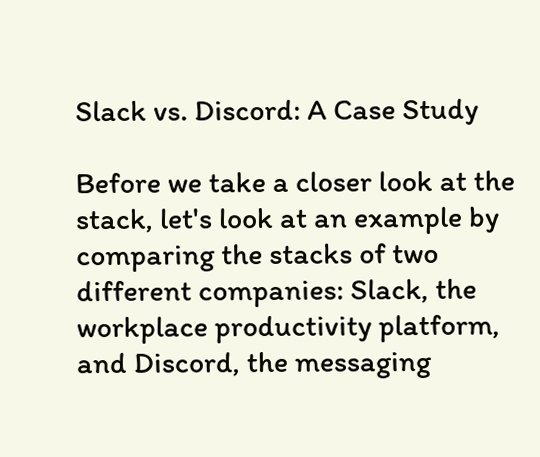Slack vs. Discord: A Case Study

Before we take a closer look at the stack, let's look at an example by comparing the stacks of two different companies: Slack, the workplace productivity platform, and Discord, the messaging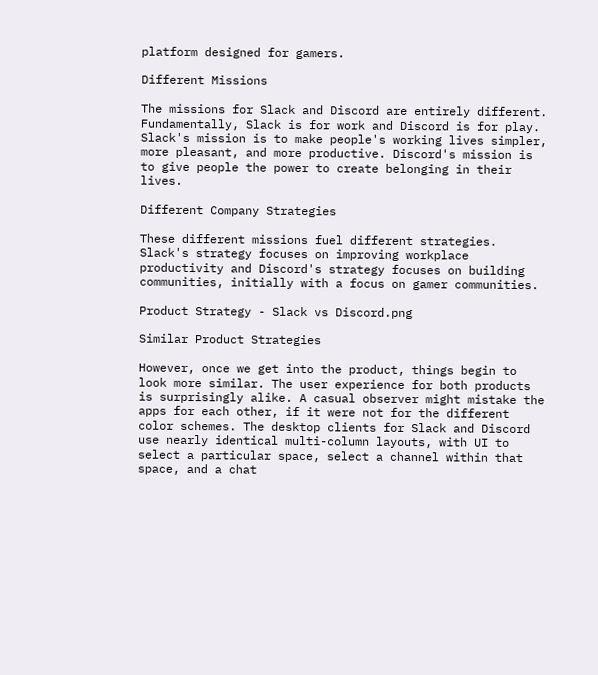platform designed for gamers.

Different Missions

The missions for Slack and Discord are entirely different. Fundamentally, Slack is for work and Discord is for play. Slack's mission is to make people's working lives simpler, more pleasant, and more productive. Discord's mission is to give people the power to create belonging in their lives.

Different Company Strategies

These different missions fuel different strategies. Slack's strategy focuses on improving workplace productivity and Discord's strategy focuses on building communities, initially with a focus on gamer communities.

Product Strategy - Slack vs Discord.png

Similar Product Strategies

However, once we get into the product, things begin to look more similar. The user experience for both products is surprisingly alike. A casual observer might mistake the apps for each other, if it were not for the different color schemes. The desktop clients for Slack and Discord use nearly identical multi-column layouts, with UI to select a particular space, select a channel within that space, and a chat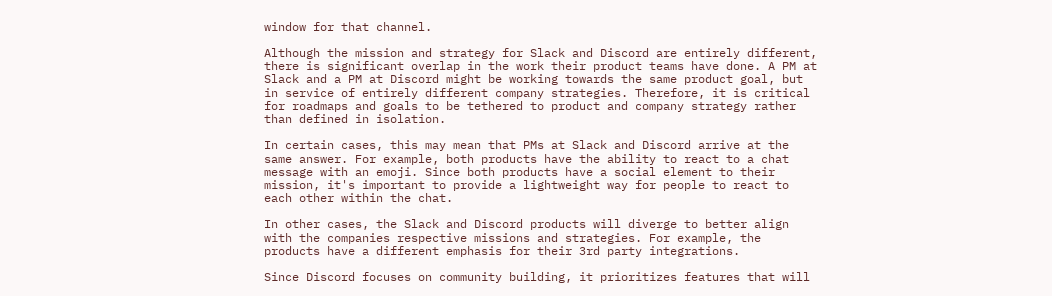window for that channel.

Although the mission and strategy for Slack and Discord are entirely different, there is significant overlap in the work their product teams have done. A PM at Slack and a PM at Discord might be working towards the same product goal, but in service of entirely different company strategies. Therefore, it is critical for roadmaps and goals to be tethered to product and company strategy rather than defined in isolation.

In certain cases, this may mean that PMs at Slack and Discord arrive at the same answer. For example, both products have the ability to react to a chat message with an emoji. Since both products have a social element to their mission, it's important to provide a lightweight way for people to react to each other within the chat.

In other cases, the Slack and Discord products will diverge to better align with the companies respective missions and strategies. For example, the products have a different emphasis for their 3rd party integrations.

Since Discord focuses on community building, it prioritizes features that will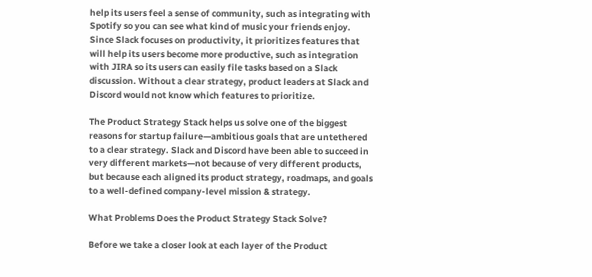help its users feel a sense of community, such as integrating with Spotify so you can see what kind of music your friends enjoy. Since Slack focuses on productivity, it prioritizes features that will help its users become more productive, such as integration with JIRA so its users can easily file tasks based on a Slack discussion. Without a clear strategy, product leaders at Slack and Discord would not know which features to prioritize.

The Product Strategy Stack helps us solve one of the biggest reasons for startup failure—ambitious goals that are untethered to a clear strategy. Slack and Discord have been able to succeed in very different markets—not because of very different products, but because each aligned its product strategy, roadmaps, and goals to a well-defined company-level mission & strategy.

What Problems Does the Product Strategy Stack Solve?

Before we take a closer look at each layer of the Product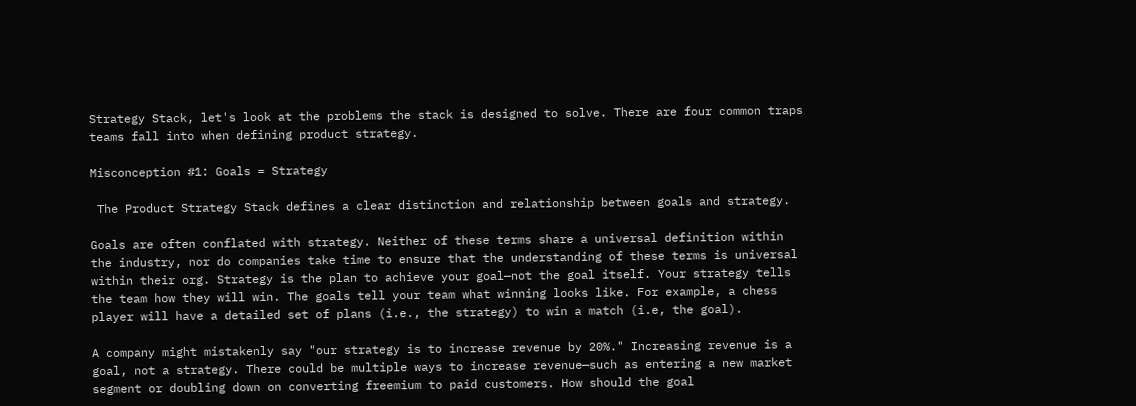Strategy Stack, let's look at the problems the stack is designed to solve. There are four common traps teams fall into when defining product strategy.

Misconception #1: Goals = Strategy

 The Product Strategy Stack defines a clear distinction and relationship between goals and strategy.

Goals are often conflated with strategy. Neither of these terms share a universal definition within the industry, nor do companies take time to ensure that the understanding of these terms is universal within their org. Strategy is the plan to achieve your goal—not the goal itself. Your strategy tells the team how they will win. The goals tell your team what winning looks like. For example, a chess player will have a detailed set of plans (i.e., the strategy) to win a match (i.e, the goal).

A company might mistakenly say "our strategy is to increase revenue by 20%." Increasing revenue is a goal, not a strategy. There could be multiple ways to increase revenue—such as entering a new market segment or doubling down on converting freemium to paid customers. How should the goal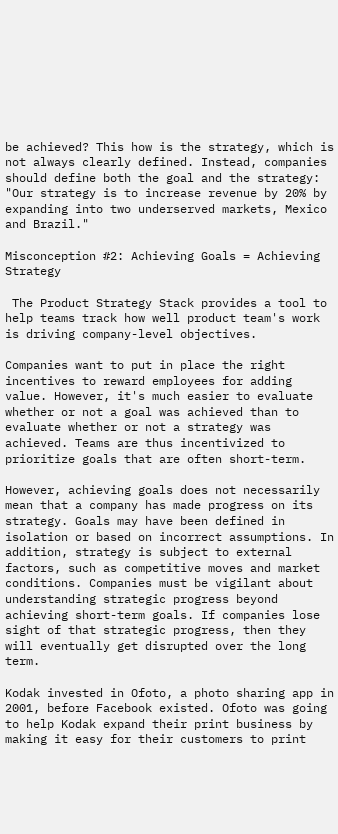be achieved? This how is the strategy, which is not always clearly defined. Instead, companies should define both the goal and the strategy: "Our strategy is to increase revenue by 20% by expanding into two underserved markets, Mexico and Brazil."

Misconception #2: Achieving Goals = Achieving Strategy

 The Product Strategy Stack provides a tool to help teams track how well product team's work is driving company-level objectives.

Companies want to put in place the right incentives to reward employees for adding value. However, it's much easier to evaluate whether or not a goal was achieved than to evaluate whether or not a strategy was achieved. Teams are thus incentivized to prioritize goals that are often short-term.

However, achieving goals does not necessarily mean that a company has made progress on its strategy. Goals may have been defined in isolation or based on incorrect assumptions. In addition, strategy is subject to external factors, such as competitive moves and market conditions. Companies must be vigilant about understanding strategic progress beyond achieving short-term goals. If companies lose sight of that strategic progress, then they will eventually get disrupted over the long term.

Kodak invested in Ofoto, a photo sharing app in 2001, before Facebook existed. Ofoto was going to help Kodak expand their print business by making it easy for their customers to print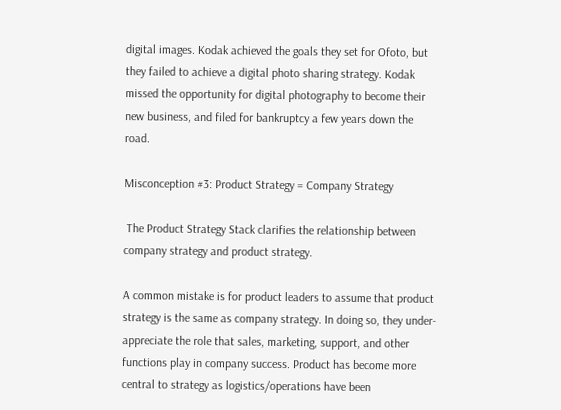digital images. Kodak achieved the goals they set for Ofoto, but they failed to achieve a digital photo sharing strategy. Kodak missed the opportunity for digital photography to become their new business, and filed for bankruptcy a few years down the road.

Misconception #3: Product Strategy = Company Strategy

 The Product Strategy Stack clarifies the relationship between company strategy and product strategy.

A common mistake is for product leaders to assume that product strategy is the same as company strategy. In doing so, they under-appreciate the role that sales, marketing, support, and other functions play in company success. Product has become more central to strategy as logistics/operations have been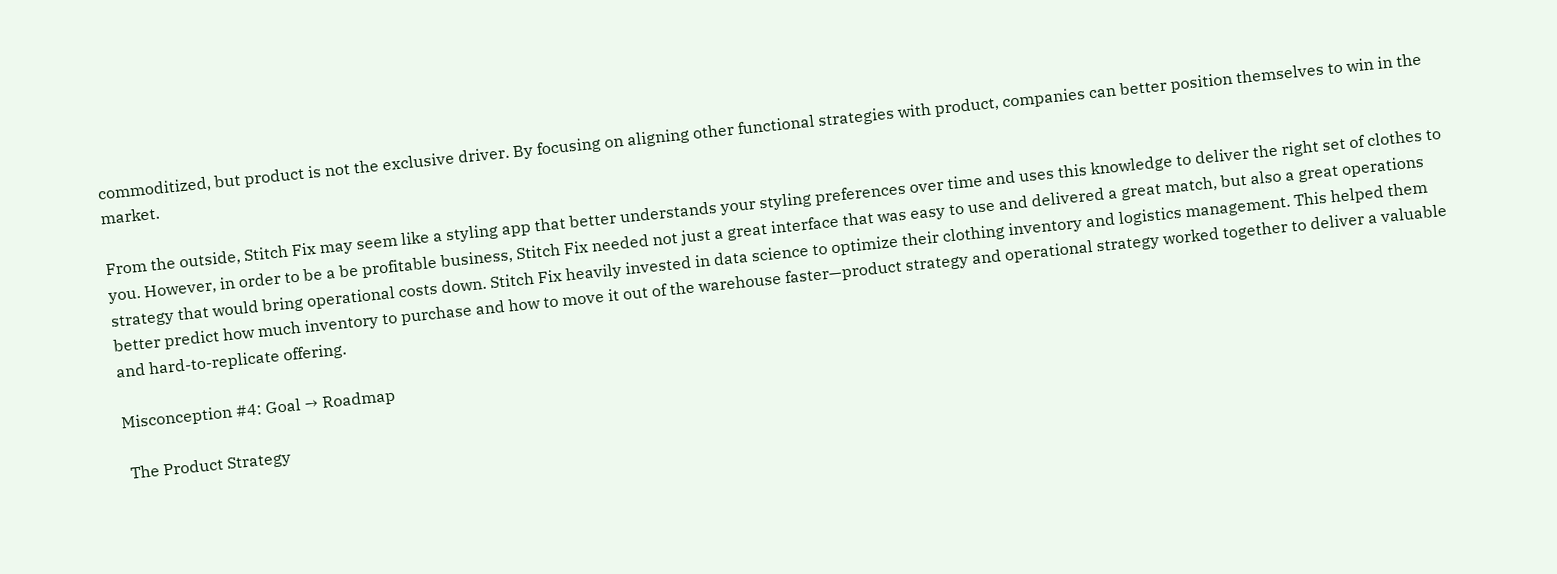commoditized, but product is not the exclusive driver. By focusing on aligning other functional strategies with product, companies can better position themselves to win in the market.

From the outside, Stitch Fix may seem like a styling app that better understands your styling preferences over time and uses this knowledge to deliver the right set of clothes to you. However, in order to be a be profitable business, Stitch Fix needed not just a great interface that was easy to use and delivered a great match, but also a great operations strategy that would bring operational costs down. Stitch Fix heavily invested in data science to optimize their clothing inventory and logistics management. This helped them better predict how much inventory to purchase and how to move it out of the warehouse faster—product strategy and operational strategy worked together to deliver a valuable and hard-to-replicate offering.

Misconception #4: Goal → Roadmap

 The Product Strategy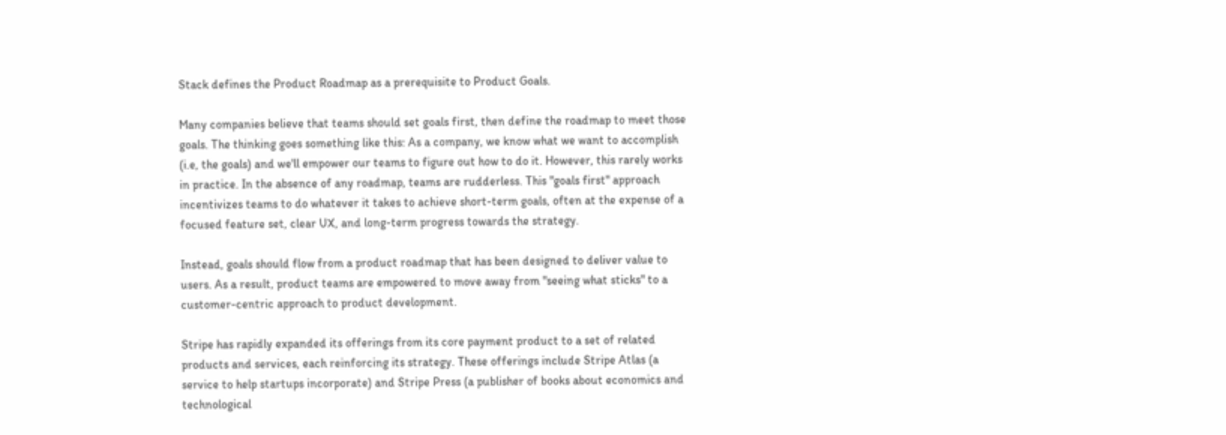Stack defines the Product Roadmap as a prerequisite to Product Goals.

Many companies believe that teams should set goals first, then define the roadmap to meet those goals. The thinking goes something like this: As a company, we know what we want to accomplish (i.e, the goals) and we'll empower our teams to figure out how to do it. However, this rarely works in practice. In the absence of any roadmap, teams are rudderless. This "goals first" approach incentivizes teams to do whatever it takes to achieve short-term goals, often at the expense of a focused feature set, clear UX, and long-term progress towards the strategy.

Instead, goals should flow from a product roadmap that has been designed to deliver value to users. As a result, product teams are empowered to move away from "seeing what sticks" to a customer-centric approach to product development.

Stripe has rapidly expanded its offerings from its core payment product to a set of related products and services, each reinforcing its strategy. These offerings include Stripe Atlas (a service to help startups incorporate) and Stripe Press (a publisher of books about economics and technological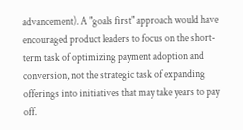advancement). A "goals first" approach would have encouraged product leaders to focus on the short-term task of optimizing payment adoption and conversion, not the strategic task of expanding offerings into initiatives that may take years to pay off.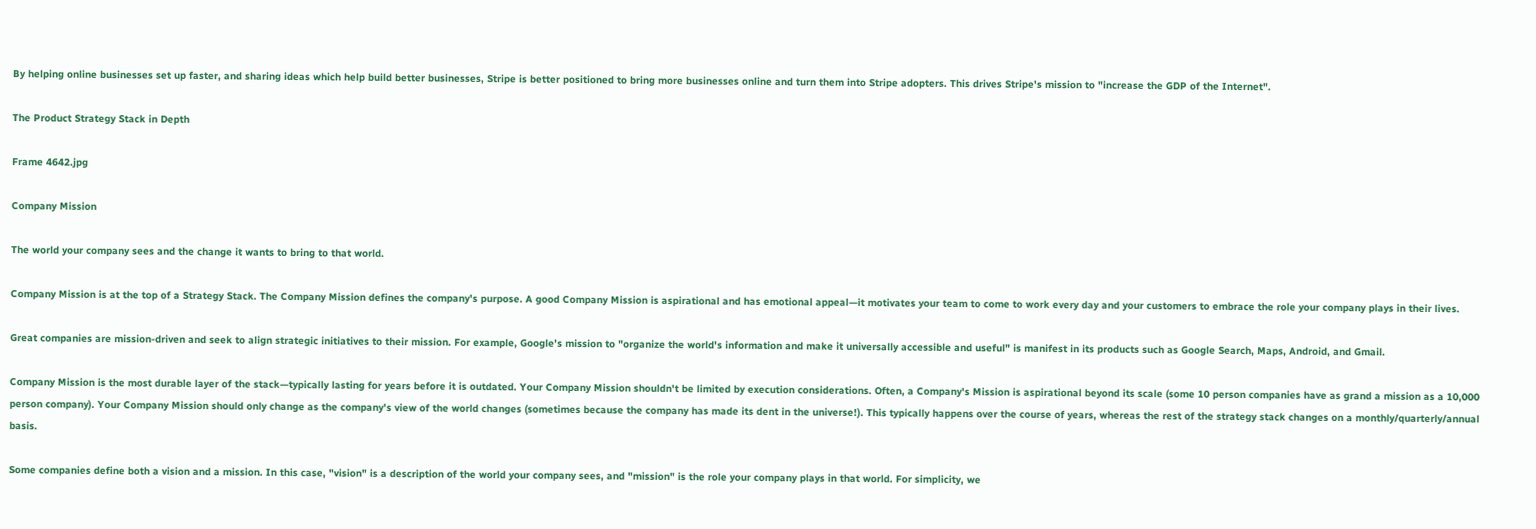By helping online businesses set up faster, and sharing ideas which help build better businesses, Stripe is better positioned to bring more businesses online and turn them into Stripe adopters. This drives Stripe's mission to "increase the GDP of the Internet".

The Product Strategy Stack in Depth

Frame 4642.jpg

Company Mission

The world your company sees and the change it wants to bring to that world.

Company Mission is at the top of a Strategy Stack. The Company Mission defines the company's purpose. A good Company Mission is aspirational and has emotional appeal—it motivates your team to come to work every day and your customers to embrace the role your company plays in their lives.

Great companies are mission-driven and seek to align strategic initiatives to their mission. For example, Google's mission to "organize the world's information and make it universally accessible and useful" is manifest in its products such as Google Search, Maps, Android, and Gmail.

Company Mission is the most durable layer of the stack—typically lasting for years before it is outdated. Your Company Mission shouldn't be limited by execution considerations. Often, a Company's Mission is aspirational beyond its scale (some 10 person companies have as grand a mission as a 10,000 person company). Your Company Mission should only change as the company's view of the world changes (sometimes because the company has made its dent in the universe!). This typically happens over the course of years, whereas the rest of the strategy stack changes on a monthly/quarterly/annual basis.

Some companies define both a vision and a mission. In this case, "vision" is a description of the world your company sees, and "mission" is the role your company plays in that world. For simplicity, we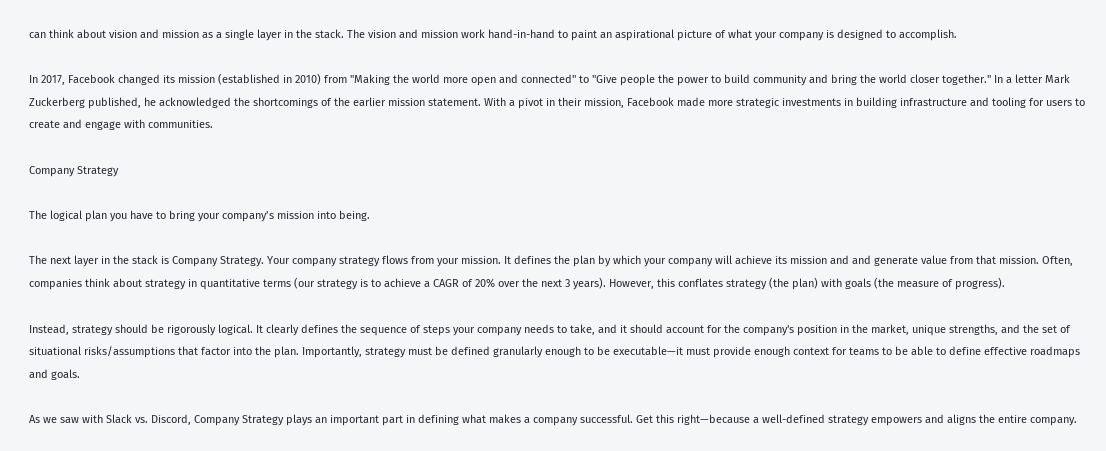can think about vision and mission as a single layer in the stack. The vision and mission work hand-in-hand to paint an aspirational picture of what your company is designed to accomplish.

In 2017, Facebook changed its mission (established in 2010) from "Making the world more open and connected" to "Give people the power to build community and bring the world closer together." In a letter Mark Zuckerberg published, he acknowledged the shortcomings of the earlier mission statement. With a pivot in their mission, Facebook made more strategic investments in building infrastructure and tooling for users to create and engage with communities.

Company Strategy

The logical plan you have to bring your company’s mission into being.

The next layer in the stack is Company Strategy. Your company strategy flows from your mission. It defines the plan by which your company will achieve its mission and and generate value from that mission. Often, companies think about strategy in quantitative terms (our strategy is to achieve a CAGR of 20% over the next 3 years). However, this conflates strategy (the plan) with goals (the measure of progress).

Instead, strategy should be rigorously logical. It clearly defines the sequence of steps your company needs to take, and it should account for the company's position in the market, unique strengths, and the set of situational risks/assumptions that factor into the plan. Importantly, strategy must be defined granularly enough to be executable—it must provide enough context for teams to be able to define effective roadmaps and goals.

As we saw with Slack vs. Discord, Company Strategy plays an important part in defining what makes a company successful. Get this right—because a well-defined strategy empowers and aligns the entire company.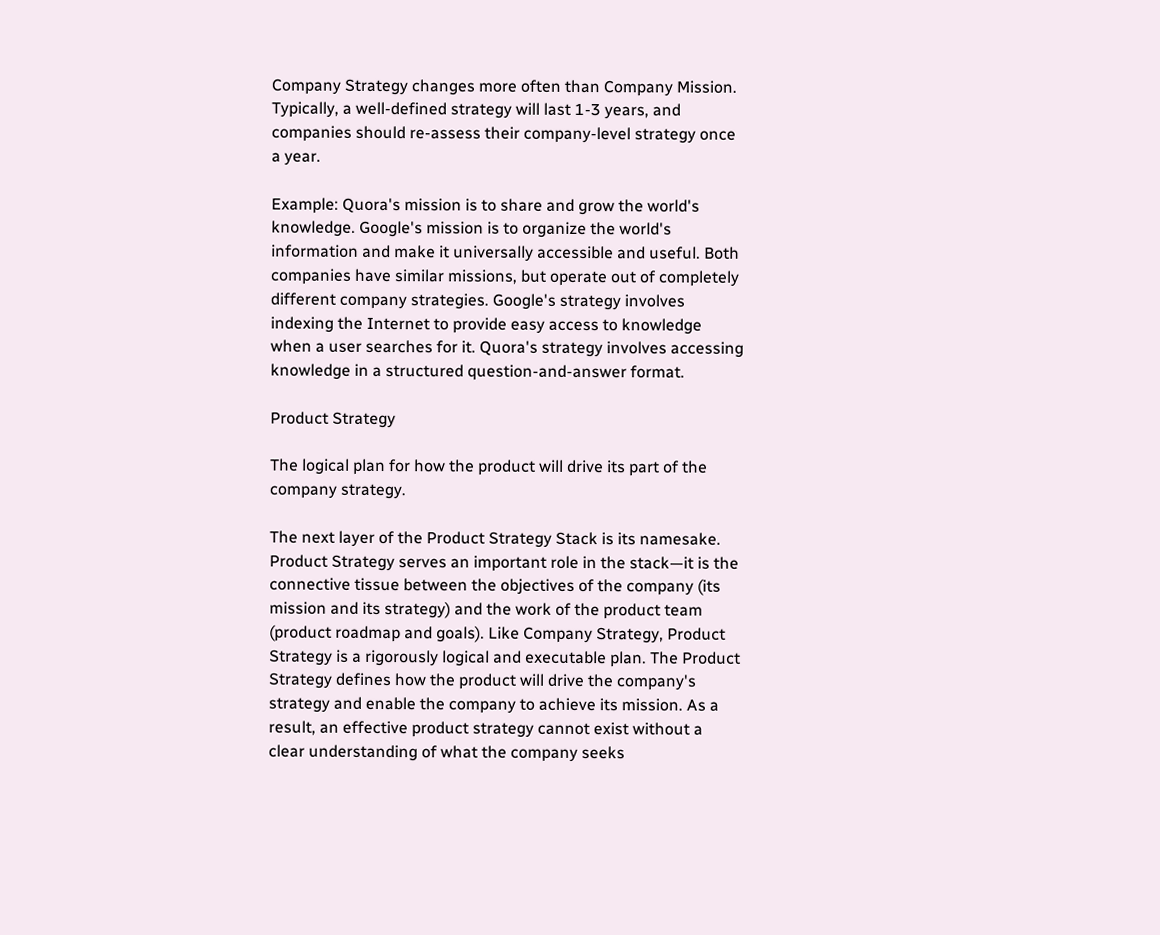Company Strategy changes more often than Company Mission. Typically, a well-defined strategy will last 1-3 years, and companies should re-assess their company-level strategy once a year.

Example: Quora's mission is to share and grow the world's knowledge. Google's mission is to organize the world's information and make it universally accessible and useful. Both companies have similar missions, but operate out of completely different company strategies. Google's strategy involves indexing the Internet to provide easy access to knowledge when a user searches for it. Quora's strategy involves accessing knowledge in a structured question-and-answer format.

Product Strategy

The logical plan for how the product will drive its part of the company strategy.

The next layer of the Product Strategy Stack is its namesake. Product Strategy serves an important role in the stack—it is the connective tissue between the objectives of the company (its mission and its strategy) and the work of the product team (product roadmap and goals). Like Company Strategy, Product Strategy is a rigorously logical and executable plan. The Product Strategy defines how the product will drive the company's strategy and enable the company to achieve its mission. As a result, an effective product strategy cannot exist without a clear understanding of what the company seeks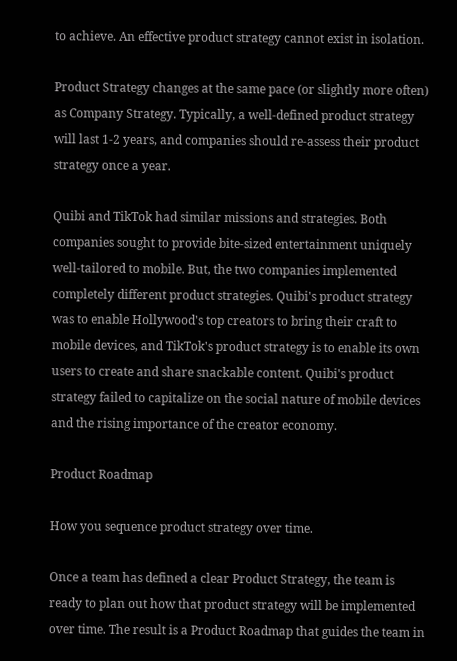to achieve. An effective product strategy cannot exist in isolation.

Product Strategy changes at the same pace (or slightly more often) as Company Strategy. Typically, a well-defined product strategy will last 1-2 years, and companies should re-assess their product strategy once a year.

Quibi and TikTok had similar missions and strategies. Both companies sought to provide bite-sized entertainment uniquely well-tailored to mobile. But, the two companies implemented completely different product strategies. Quibi's product strategy was to enable Hollywood's top creators to bring their craft to mobile devices, and TikTok's product strategy is to enable its own users to create and share snackable content. Quibi's product strategy failed to capitalize on the social nature of mobile devices and the rising importance of the creator economy.

Product Roadmap

How you sequence product strategy over time.

Once a team has defined a clear Product Strategy, the team is ready to plan out how that product strategy will be implemented over time. The result is a Product Roadmap that guides the team in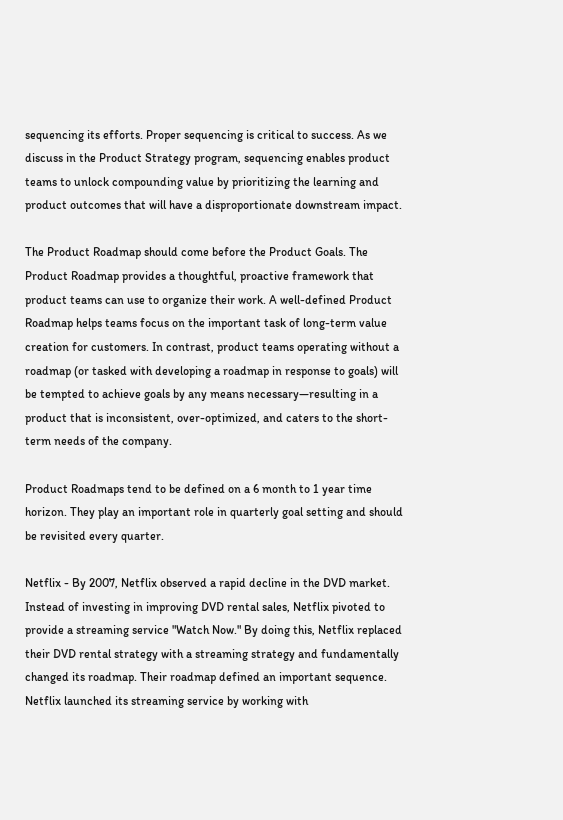sequencing its efforts. Proper sequencing is critical to success. As we discuss in the Product Strategy program, sequencing enables product teams to unlock compounding value by prioritizing the learning and product outcomes that will have a disproportionate downstream impact.

The Product Roadmap should come before the Product Goals. The Product Roadmap provides a thoughtful, proactive framework that product teams can use to organize their work. A well-defined Product Roadmap helps teams focus on the important task of long-term value creation for customers. In contrast, product teams operating without a roadmap (or tasked with developing a roadmap in response to goals) will be tempted to achieve goals by any means necessary—resulting in a product that is inconsistent, over-optimized, and caters to the short-term needs of the company.

Product Roadmaps tend to be defined on a 6 month to 1 year time horizon. They play an important role in quarterly goal setting and should be revisited every quarter.

Netflix - By 2007, Netflix observed a rapid decline in the DVD market. Instead of investing in improving DVD rental sales, Netflix pivoted to provide a streaming service "Watch Now." By doing this, Netflix replaced their DVD rental strategy with a streaming strategy and fundamentally changed its roadmap. Their roadmap defined an important sequence. Netflix launched its streaming service by working with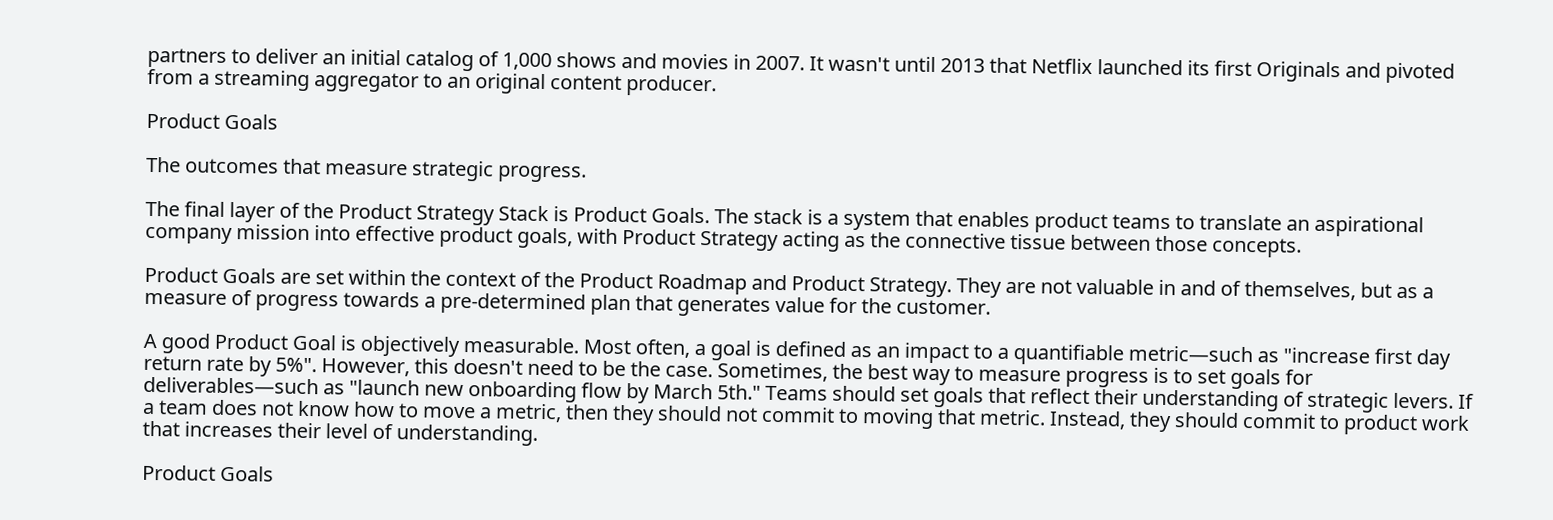partners to deliver an initial catalog of 1,000 shows and movies in 2007. It wasn't until 2013 that Netflix launched its first Originals and pivoted from a streaming aggregator to an original content producer.

Product Goals

The outcomes that measure strategic progress.

The final layer of the Product Strategy Stack is Product Goals. The stack is a system that enables product teams to translate an aspirational company mission into effective product goals, with Product Strategy acting as the connective tissue between those concepts.

Product Goals are set within the context of the Product Roadmap and Product Strategy. They are not valuable in and of themselves, but as a measure of progress towards a pre-determined plan that generates value for the customer.

A good Product Goal is objectively measurable. Most often, a goal is defined as an impact to a quantifiable metric—such as "increase first day return rate by 5%". However, this doesn't need to be the case. Sometimes, the best way to measure progress is to set goals for deliverables—such as "launch new onboarding flow by March 5th." Teams should set goals that reflect their understanding of strategic levers. If a team does not know how to move a metric, then they should not commit to moving that metric. Instead, they should commit to product work that increases their level of understanding.

Product Goals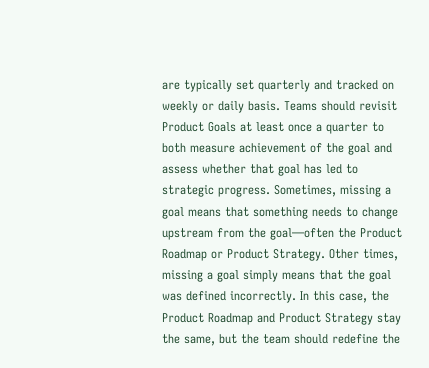are typically set quarterly and tracked on weekly or daily basis. Teams should revisit Product Goals at least once a quarter to both measure achievement of the goal and assess whether that goal has led to strategic progress. Sometimes, missing a goal means that something needs to change upstream from the goal—often the Product Roadmap or Product Strategy. Other times, missing a goal simply means that the goal was defined incorrectly. In this case, the Product Roadmap and Product Strategy stay the same, but the team should redefine the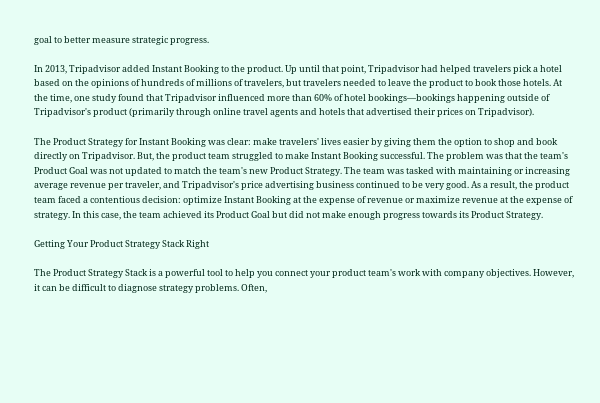goal to better measure strategic progress.

In 2013, Tripadvisor added Instant Booking to the product. Up until that point, Tripadvisor had helped travelers pick a hotel based on the opinions of hundreds of millions of travelers, but travelers needed to leave the product to book those hotels. At the time, one study found that Tripadvisor influenced more than 60% of hotel bookings—bookings happening outside of Tripadvisor's product (primarily through online travel agents and hotels that advertised their prices on Tripadvisor).

The Product Strategy for Instant Booking was clear: make travelers' lives easier by giving them the option to shop and book directly on Tripadvisor. But, the product team struggled to make Instant Booking successful. The problem was that the team's Product Goal was not updated to match the team's new Product Strategy. The team was tasked with maintaining or increasing average revenue per traveler, and Tripadvisor's price advertising business continued to be very good. As a result, the product team faced a contentious decision: optimize Instant Booking at the expense of revenue or maximize revenue at the expense of strategy. In this case, the team achieved its Product Goal but did not make enough progress towards its Product Strategy.

Getting Your Product Strategy Stack Right

The Product Strategy Stack is a powerful tool to help you connect your product team's work with company objectives. However, it can be difficult to diagnose strategy problems. Often,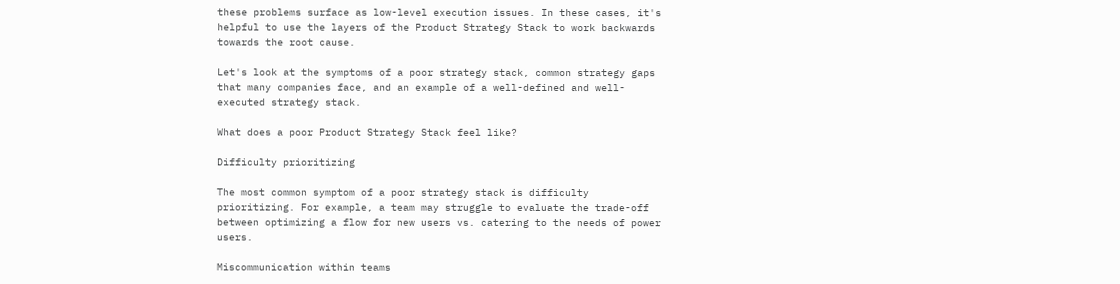these problems surface as low-level execution issues. In these cases, it's helpful to use the layers of the Product Strategy Stack to work backwards towards the root cause.

Let's look at the symptoms of a poor strategy stack, common strategy gaps that many companies face, and an example of a well-defined and well-executed strategy stack.

What does a poor Product Strategy Stack feel like?

Difficulty prioritizing

The most common symptom of a poor strategy stack is difficulty prioritizing. For example, a team may struggle to evaluate the trade-off between optimizing a flow for new users vs. catering to the needs of power users.

Miscommunication within teams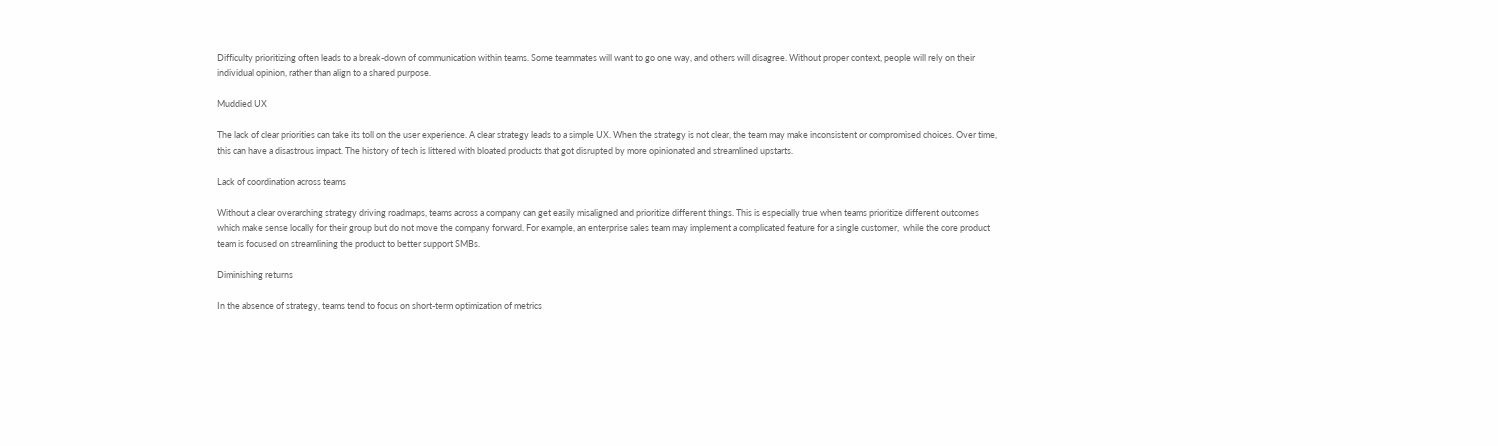Difficulty prioritizing often leads to a break-down of communication within teams. Some teammates will want to go one way, and others will disagree. Without proper context, people will rely on their individual opinion, rather than align to a shared purpose.

Muddied UX

The lack of clear priorities can take its toll on the user experience. A clear strategy leads to a simple UX. When the strategy is not clear, the team may make inconsistent or compromised choices. Over time, this can have a disastrous impact. The history of tech is littered with bloated products that got disrupted by more opinionated and streamlined upstarts.

Lack of coordination across teams

Without a clear overarching strategy driving roadmaps, teams across a company can get easily misaligned and prioritize different things. This is especially true when teams prioritize different outcomes which make sense locally for their group but do not move the company forward. For example, an enterprise sales team may implement a complicated feature for a single customer,  while the core product team is focused on streamlining the product to better support SMBs.

Diminishing returns

In the absence of strategy, teams tend to focus on short-term optimization of metrics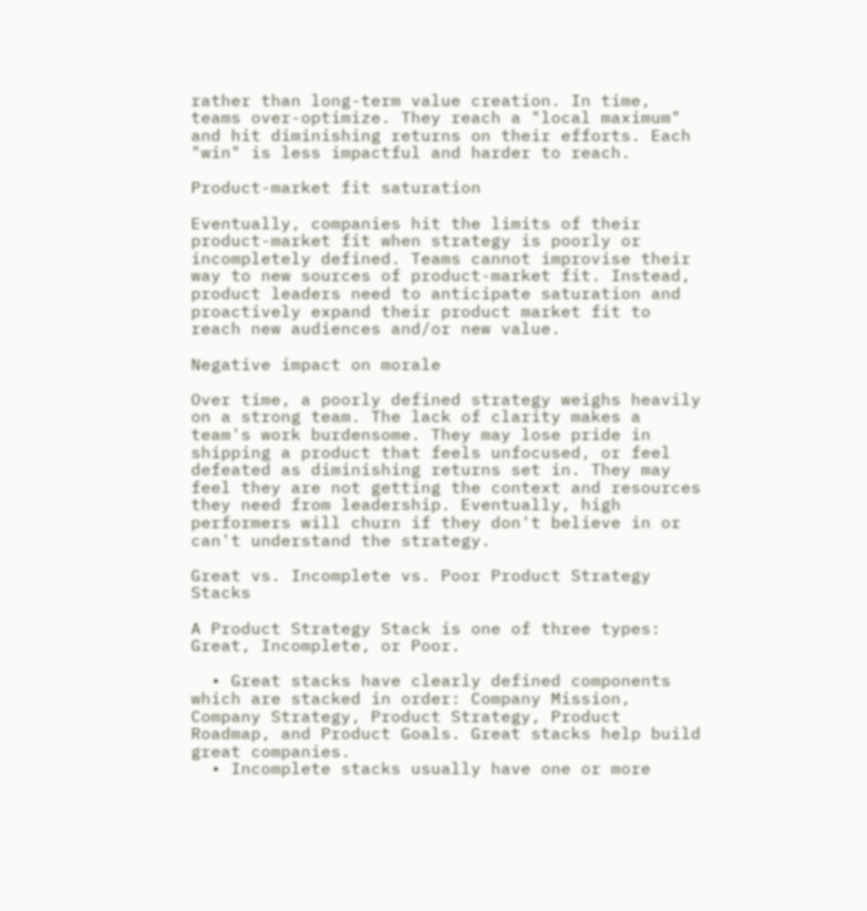rather than long-term value creation. In time, teams over-optimize. They reach a "local maximum" and hit diminishing returns on their efforts. Each "win" is less impactful and harder to reach.

Product-market fit saturation

Eventually, companies hit the limits of their product-market fit when strategy is poorly or incompletely defined. Teams cannot improvise their way to new sources of product-market fit. Instead, product leaders need to anticipate saturation and proactively expand their product market fit to reach new audiences and/or new value.

Negative impact on morale

Over time, a poorly defined strategy weighs heavily on a strong team. The lack of clarity makes a team's work burdensome. They may lose pride in shipping a product that feels unfocused, or feel defeated as diminishing returns set in. They may feel they are not getting the context and resources they need from leadership. Eventually, high performers will churn if they don't believe in or can't understand the strategy.

Great vs. Incomplete vs. Poor Product Strategy Stacks

A Product Strategy Stack is one of three types: Great, Incomplete, or Poor.

  • Great stacks have clearly defined components which are stacked in order: Company Mission, Company Strategy, Product Strategy, Product Roadmap, and Product Goals. Great stacks help build great companies.
  • Incomplete stacks usually have one or more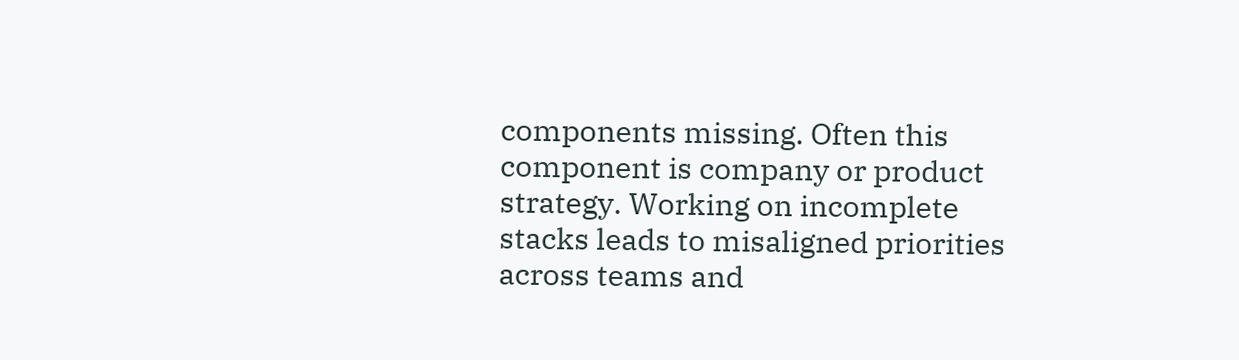components missing. Often this component is company or product strategy. Working on incomplete stacks leads to misaligned priorities across teams and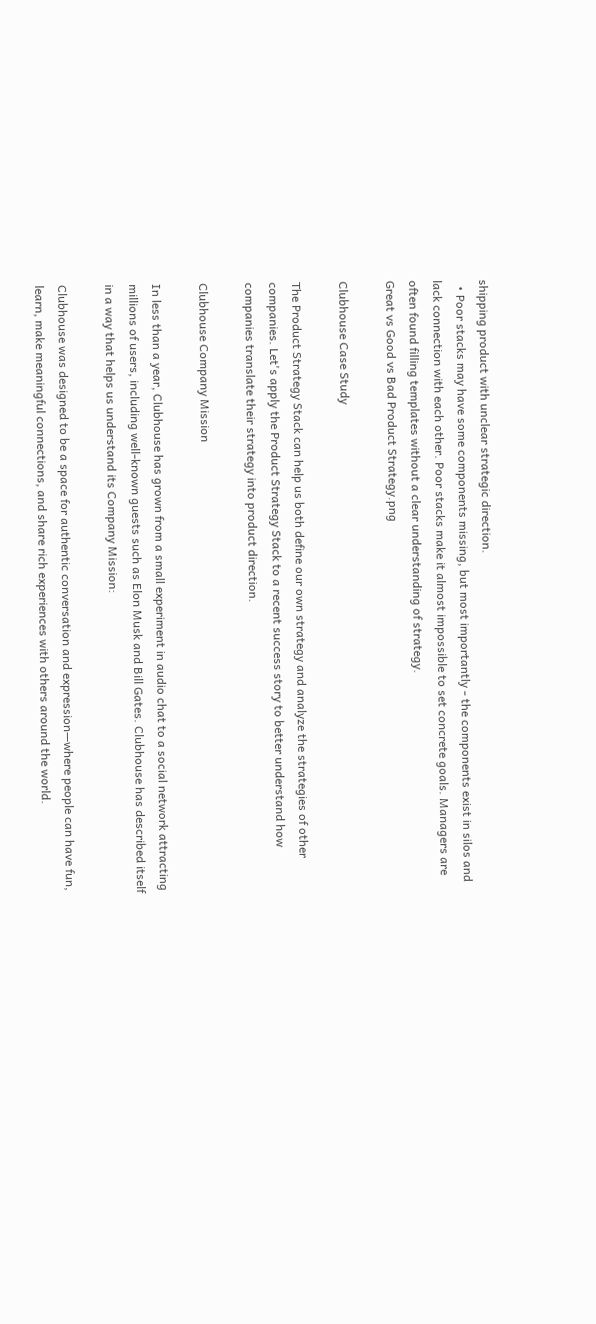shipping product with unclear strategic direction.
  • Poor stacks may have some components missing, but most importantly - the components exist in silos and lack connection with each other. Poor stacks make it almost impossible to set concrete goals. Managers are often found filling templates without a clear understanding of strategy.
Great vs Good vs Bad Product Strategy.png

Clubhouse Case Study

The Product Strategy Stack can help us both define our own strategy and analyze the strategies of other companies. Let's apply the Product Strategy Stack to a recent success story to better understand how companies translate their strategy into product direction.

Clubhouse Company Mission

In less than a year, Clubhouse has grown from a small experiment in audio chat to a social network attracting millions of users, including well-known guests such as Elon Musk and Bill Gates. Clubhouse has described itself in a way that helps us understand its Company Mission:

Clubhouse was designed to be a space for authentic conversation and expression—where people can have fun, learn, make meaningful connections, and share rich experiences with others around the world.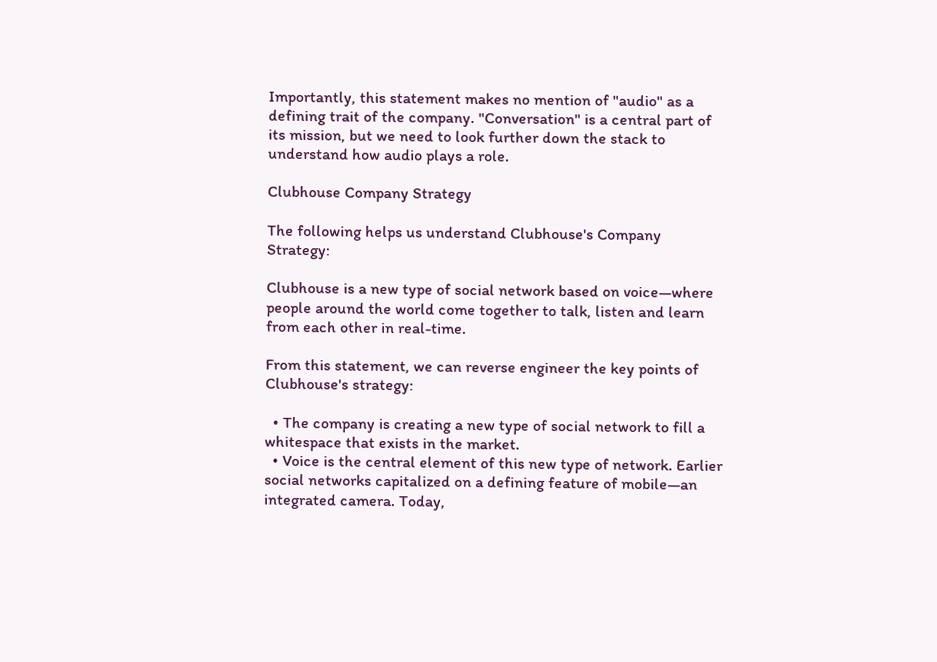Importantly, this statement makes no mention of "audio" as a defining trait of the company. "Conversation" is a central part of its mission, but we need to look further down the stack to understand how audio plays a role.

Clubhouse Company Strategy

The following helps us understand Clubhouse's Company Strategy:

Clubhouse is a new type of social network based on voice—where people around the world come together to talk, listen and learn from each other in real-time.

From this statement, we can reverse engineer the key points of Clubhouse's strategy:

  • The company is creating a new type of social network to fill a whitespace that exists in the market.
  • Voice is the central element of this new type of network. Earlier social networks capitalized on a defining feature of mobile—an integrated camera. Today,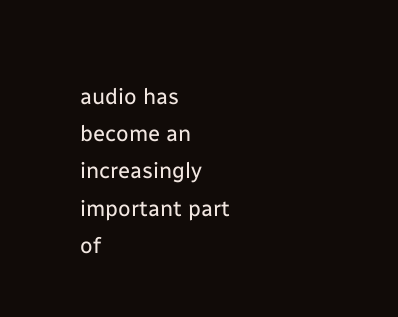audio has become an increasingly important part of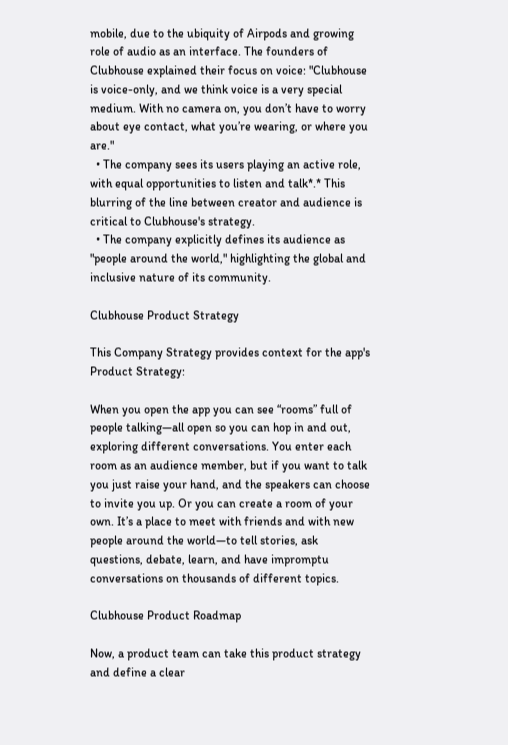mobile, due to the ubiquity of Airpods and growing role of audio as an interface. The founders of Clubhouse explained their focus on voice: "Clubhouse is voice-only, and we think voice is a very special medium. With no camera on, you don’t have to worry about eye contact, what you’re wearing, or where you are."
  • The company sees its users playing an active role, with equal opportunities to listen and talk*.* This blurring of the line between creator and audience is critical to Clubhouse's strategy.
  • The company explicitly defines its audience as "people around the world," highlighting the global and inclusive nature of its community.

Clubhouse Product Strategy

This Company Strategy provides context for the app's Product Strategy:

When you open the app you can see “rooms” full of people talking—all open so you can hop in and out, exploring different conversations. You enter each room as an audience member, but if you want to talk you just raise your hand, and the speakers can choose to invite you up. Or you can create a room of your own. It’s a place to meet with friends and with new people around the world—to tell stories, ask questions, debate, learn, and have impromptu conversations on thousands of different topics.

Clubhouse Product Roadmap

Now, a product team can take this product strategy and define a clear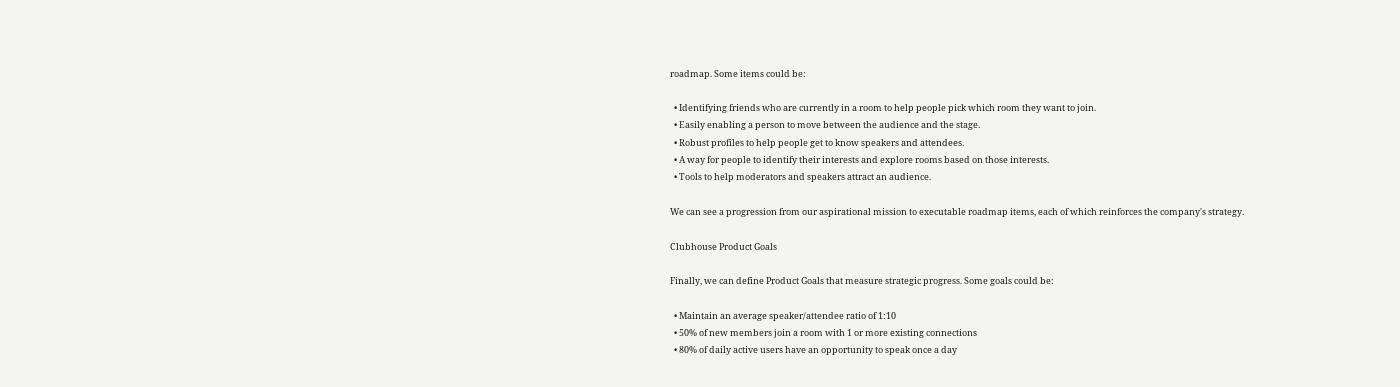roadmap. Some items could be:

  • Identifying friends who are currently in a room to help people pick which room they want to join.
  • Easily enabling a person to move between the audience and the stage.
  • Robust profiles to help people get to know speakers and attendees.
  • A way for people to identify their interests and explore rooms based on those interests.
  • Tools to help moderators and speakers attract an audience.

We can see a progression from our aspirational mission to executable roadmap items, each of which reinforces the company's strategy.

Clubhouse Product Goals

Finally, we can define Product Goals that measure strategic progress. Some goals could be:

  • Maintain an average speaker/attendee ratio of 1:10
  • 50% of new members join a room with 1 or more existing connections
  • 80% of daily active users have an opportunity to speak once a day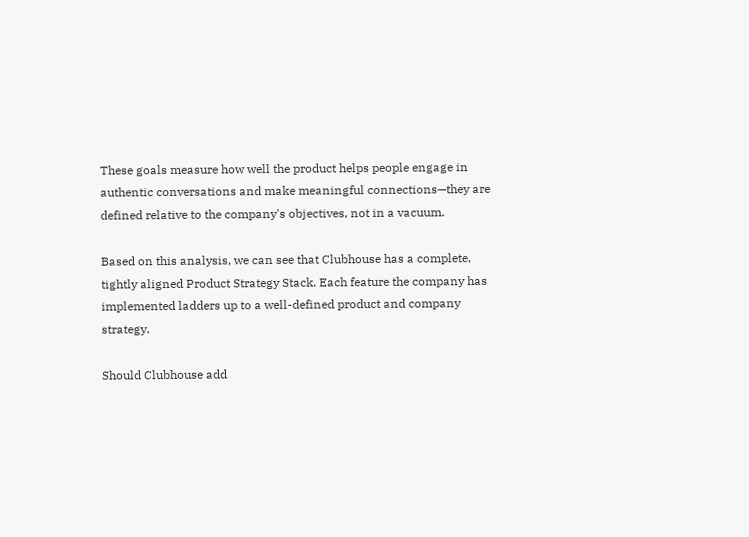These goals measure how well the product helps people engage in authentic conversations and make meaningful connections—they are defined relative to the company's objectives, not in a vacuum.

Based on this analysis, we can see that Clubhouse has a complete, tightly aligned Product Strategy Stack. Each feature the company has implemented ladders up to a well-defined product and company strategy.

Should Clubhouse add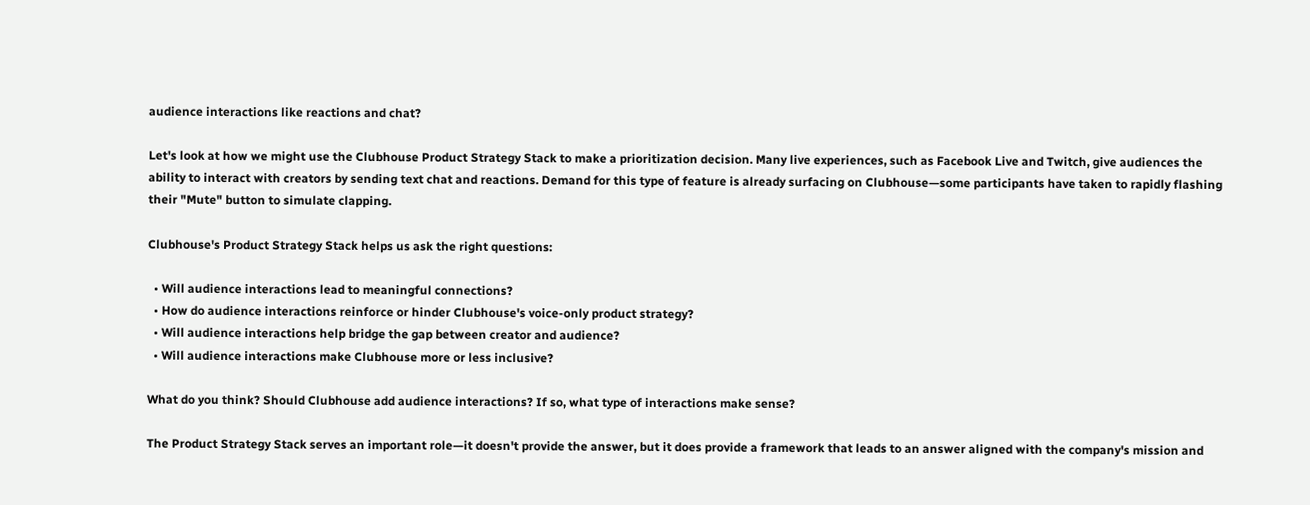audience interactions like reactions and chat?

Let's look at how we might use the Clubhouse Product Strategy Stack to make a prioritization decision. Many live experiences, such as Facebook Live and Twitch, give audiences the ability to interact with creators by sending text chat and reactions. Demand for this type of feature is already surfacing on Clubhouse—some participants have taken to rapidly flashing their "Mute" button to simulate clapping.

Clubhouse's Product Strategy Stack helps us ask the right questions:

  • Will audience interactions lead to meaningful connections?
  • How do audience interactions reinforce or hinder Clubhouse's voice-only product strategy?
  • Will audience interactions help bridge the gap between creator and audience?
  • Will audience interactions make Clubhouse more or less inclusive?

What do you think? Should Clubhouse add audience interactions? If so, what type of interactions make sense?

The Product Strategy Stack serves an important role—it doesn't provide the answer, but it does provide a framework that leads to an answer aligned with the company's mission and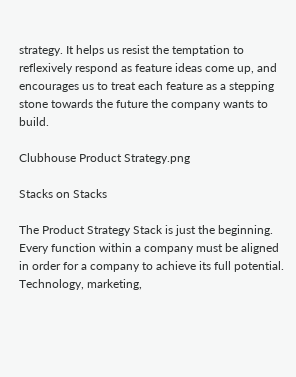strategy. It helps us resist the temptation to reflexively respond as feature ideas come up, and encourages us to treat each feature as a stepping stone towards the future the company wants to build.

Clubhouse Product Strategy.png

Stacks on Stacks

The Product Strategy Stack is just the beginning. Every function within a company must be aligned in order for a company to achieve its full potential. Technology, marketing,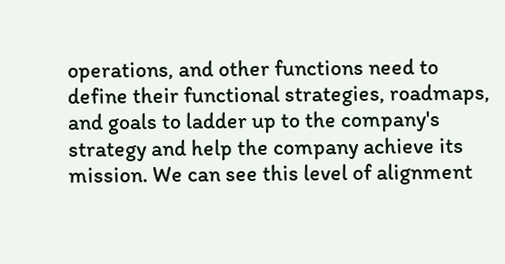operations, and other functions need to define their functional strategies, roadmaps, and goals to ladder up to the company's strategy and help the company achieve its mission. We can see this level of alignment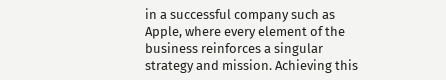in a successful company such as Apple, where every element of the business reinforces a singular strategy and mission. Achieving this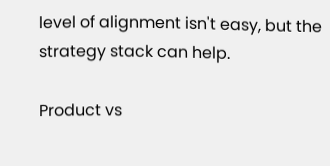level of alignment isn't easy, but the strategy stack can help.

Product vs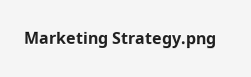Marketing Strategy.png